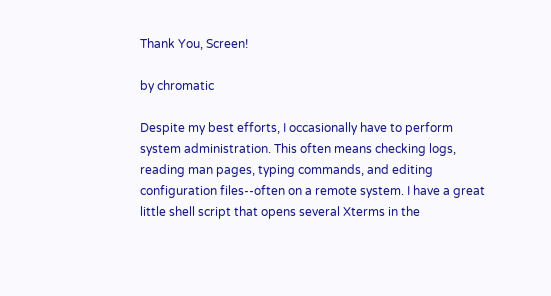Thank You, Screen!

by chromatic

Despite my best efforts, I occasionally have to perform system administration. This often means checking logs, reading man pages, typing commands, and editing configuration files--often on a remote system. I have a great little shell script that opens several Xterms in the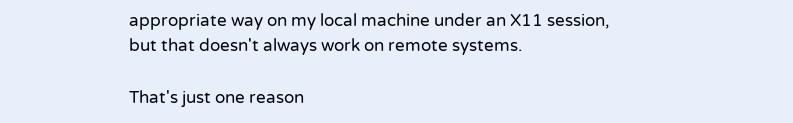appropriate way on my local machine under an X11 session, but that doesn't always work on remote systems.

That's just one reason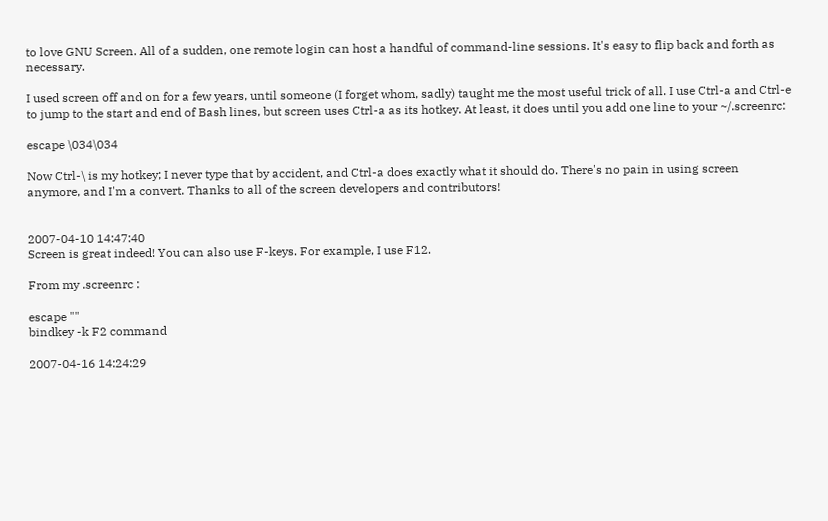to love GNU Screen. All of a sudden, one remote login can host a handful of command-line sessions. It's easy to flip back and forth as necessary.

I used screen off and on for a few years, until someone (I forget whom, sadly) taught me the most useful trick of all. I use Ctrl-a and Ctrl-e to jump to the start and end of Bash lines, but screen uses Ctrl-a as its hotkey. At least, it does until you add one line to your ~/.screenrc:

escape \034\034

Now Ctrl-\ is my hotkey; I never type that by accident, and Ctrl-a does exactly what it should do. There's no pain in using screen anymore, and I'm a convert. Thanks to all of the screen developers and contributors!


2007-04-10 14:47:40
Screen is great indeed! You can also use F-keys. For example, I use F12.

From my .screenrc :

escape ""
bindkey -k F2 command

2007-04-16 14:24:29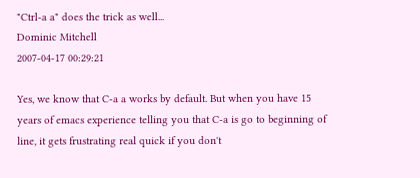"Ctrl-a a" does the trick as well...
Dominic Mitchell
2007-04-17 00:29:21

Yes, we know that C-a a works by default. But when you have 15 years of emacs experience telling you that C-a is go to beginning of line, it gets frustrating real quick if you don't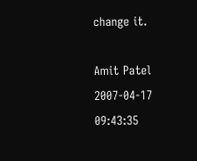change it.

Amit Patel
2007-04-17 09:43:35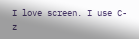I love screen. I use C-z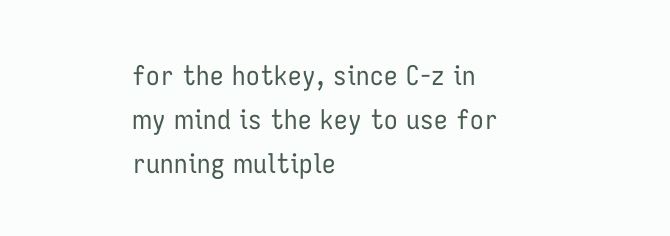for the hotkey, since C-z in my mind is the key to use for running multiple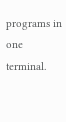programs in one terminal.